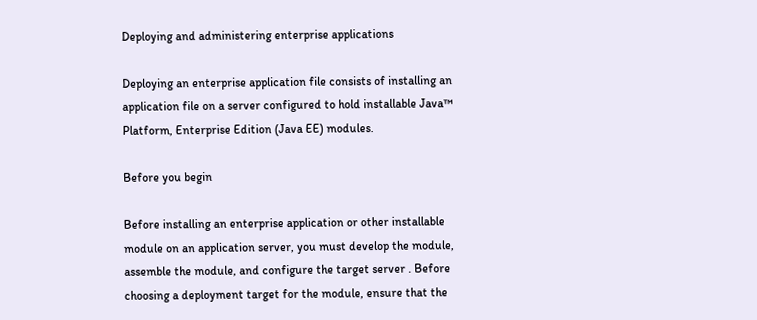Deploying and administering enterprise applications

Deploying an enterprise application file consists of installing an application file on a server configured to hold installable Java™ Platform, Enterprise Edition (Java EE) modules.

Before you begin

Before installing an enterprise application or other installable module on an application server, you must develop the module, assemble the module, and configure the target server . Before choosing a deployment target for the module, ensure that the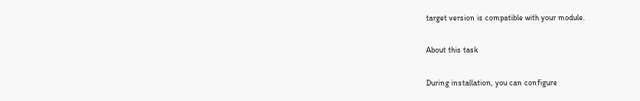target version is compatible with your module.

About this task

During installation, you can configure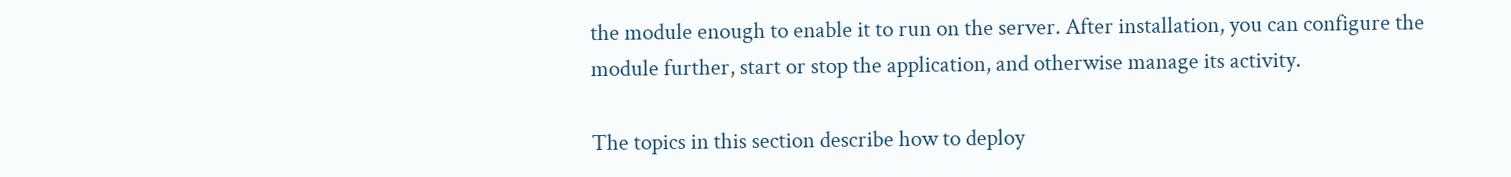the module enough to enable it to run on the server. After installation, you can configure the module further, start or stop the application, and otherwise manage its activity.

The topics in this section describe how to deploy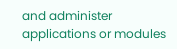and administer applications or modules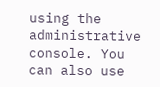using the administrative console. You can also use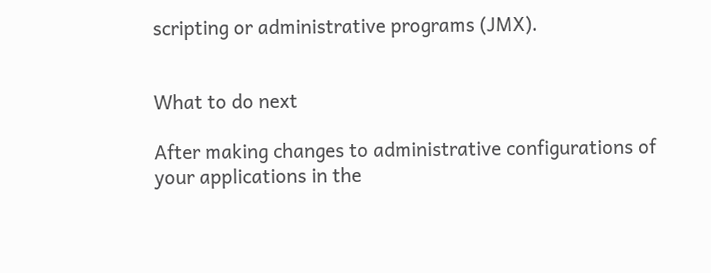scripting or administrative programs (JMX).


What to do next

After making changes to administrative configurations of your applications in the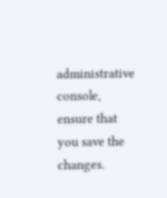administrative console, ensure that you save the changes.